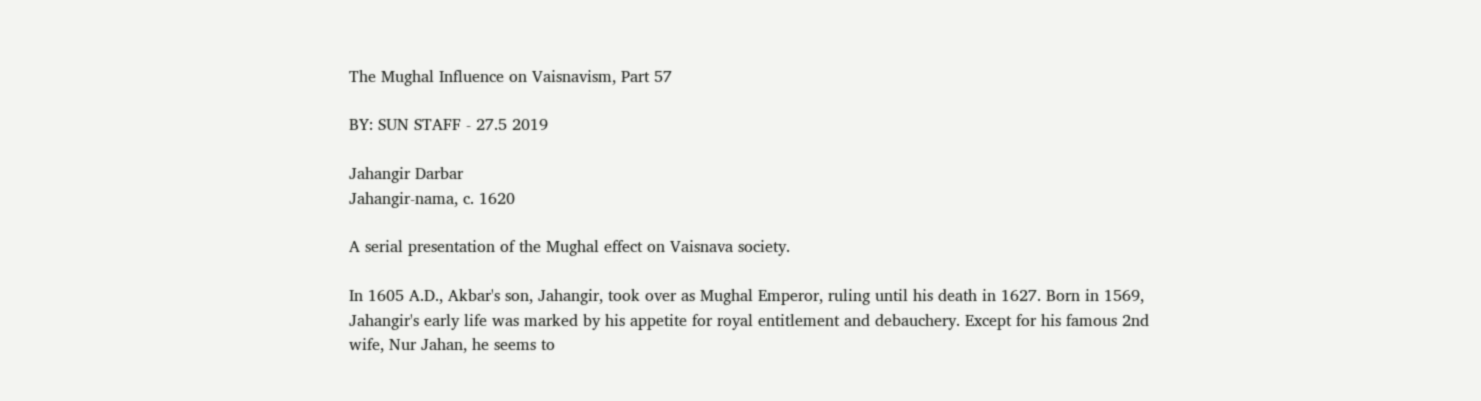The Mughal Influence on Vaisnavism, Part 57

BY: SUN STAFF - 27.5 2019

Jahangir Darbar
Jahangir-nama, c. 1620

A serial presentation of the Mughal effect on Vaisnava society.

In 1605 A.D., Akbar's son, Jahangir, took over as Mughal Emperor, ruling until his death in 1627. Born in 1569, Jahangir's early life was marked by his appetite for royal entitlement and debauchery. Except for his famous 2nd wife, Nur Jahan, he seems to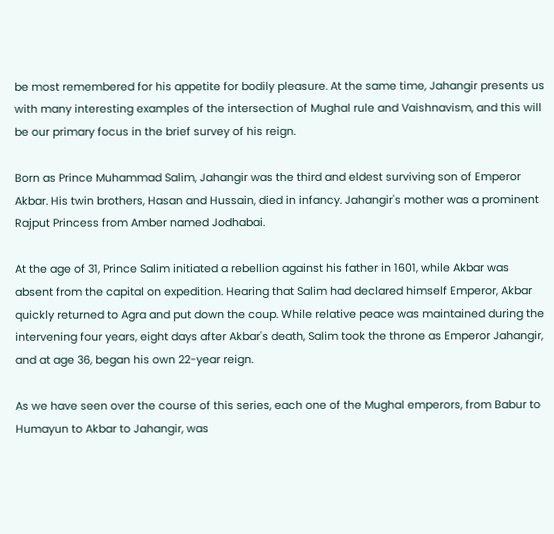be most remembered for his appetite for bodily pleasure. At the same time, Jahangir presents us with many interesting examples of the intersection of Mughal rule and Vaishnavism, and this will be our primary focus in the brief survey of his reign.

Born as Prince Muhammad Salim, Jahangir was the third and eldest surviving son of Emperor Akbar. His twin brothers, Hasan and Hussain, died in infancy. Jahangir's mother was a prominent Rajput Princess from Amber named Jodhabai.

At the age of 31, Prince Salim initiated a rebellion against his father in 1601, while Akbar was absent from the capital on expedition. Hearing that Salim had declared himself Emperor, Akbar quickly returned to Agra and put down the coup. While relative peace was maintained during the intervening four years, eight days after Akbar's death, Salim took the throne as Emperor Jahangir, and at age 36, began his own 22-year reign.

As we have seen over the course of this series, each one of the Mughal emperors, from Babur to Humayun to Akbar to Jahangir, was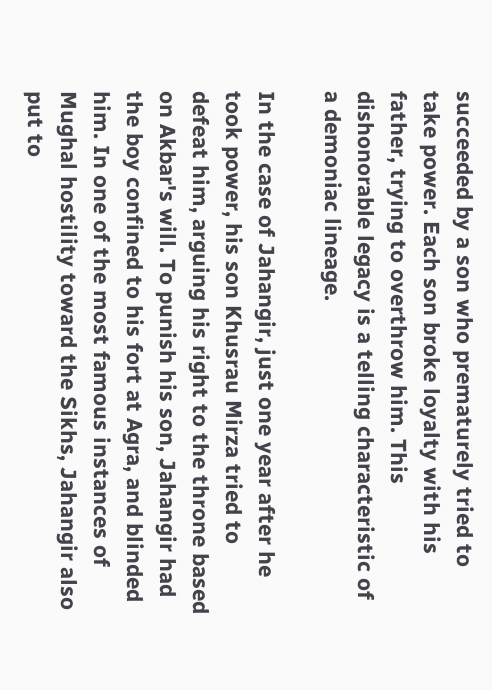succeeded by a son who prematurely tried to take power. Each son broke loyalty with his father, trying to overthrow him. This dishonorable legacy is a telling characteristic of a demoniac lineage.

In the case of Jahangir, just one year after he took power, his son Khusrau Mirza tried to defeat him, arguing his right to the throne based on Akbar's will. To punish his son, Jahangir had the boy confined to his fort at Agra, and blinded him. In one of the most famous instances of Mughal hostility toward the Sikhs, Jahangir also put to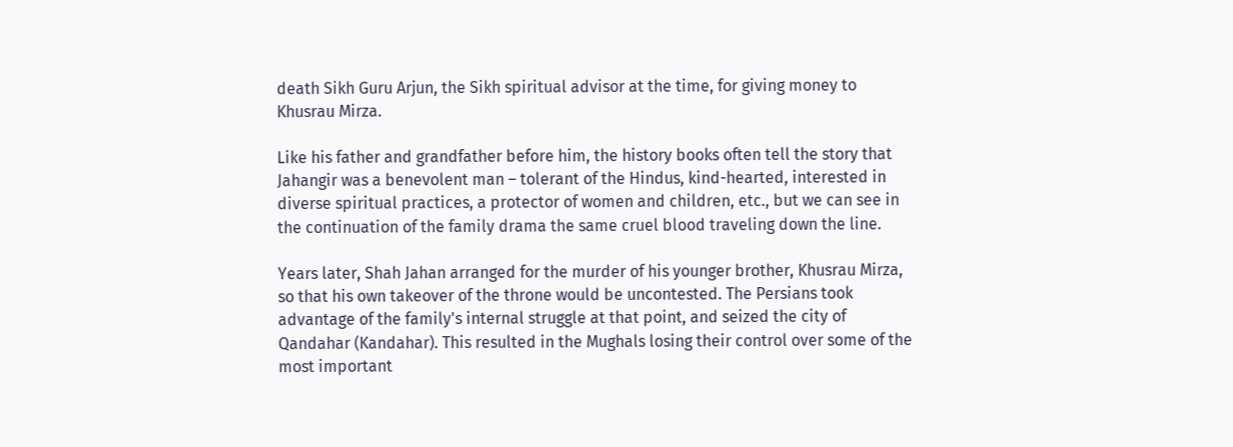death Sikh Guru Arjun, the Sikh spiritual advisor at the time, for giving money to Khusrau Mirza.

Like his father and grandfather before him, the history books often tell the story that Jahangir was a benevolent man – tolerant of the Hindus, kind-hearted, interested in diverse spiritual practices, a protector of women and children, etc., but we can see in the continuation of the family drama the same cruel blood traveling down the line.

Years later, Shah Jahan arranged for the murder of his younger brother, Khusrau Mirza, so that his own takeover of the throne would be uncontested. The Persians took advantage of the family's internal struggle at that point, and seized the city of Qandahar (Kandahar). This resulted in the Mughals losing their control over some of the most important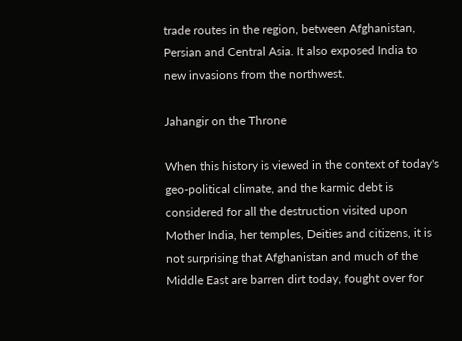trade routes in the region, between Afghanistan, Persian and Central Asia. It also exposed India to new invasions from the northwest.

Jahangir on the Throne

When this history is viewed in the context of today's geo-political climate, and the karmic debt is considered for all the destruction visited upon Mother India, her temples, Deities and citizens, it is not surprising that Afghanistan and much of the Middle East are barren dirt today, fought over for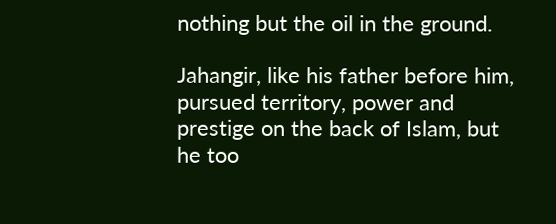nothing but the oil in the ground.

Jahangir, like his father before him, pursued territory, power and prestige on the back of Islam, but he too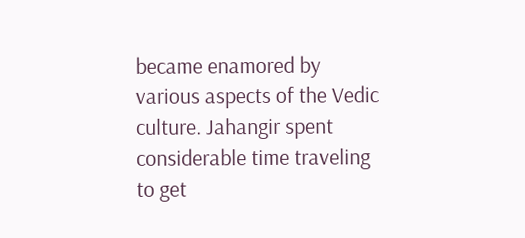became enamored by various aspects of the Vedic culture. Jahangir spent considerable time traveling to get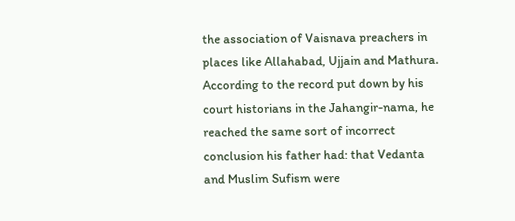the association of Vaisnava preachers in places like Allahabad, Ujjain and Mathura. According to the record put down by his court historians in the Jahangir-nama, he reached the same sort of incorrect conclusion his father had: that Vedanta and Muslim Sufism were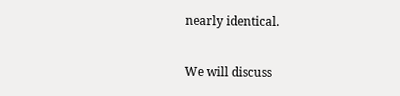nearly identical.

We will discuss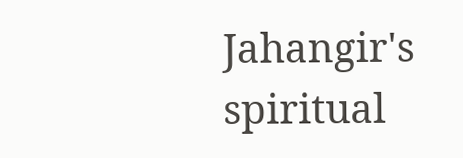Jahangir's spiritual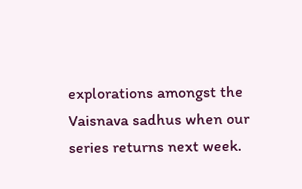explorations amongst the Vaisnava sadhus when our series returns next week.